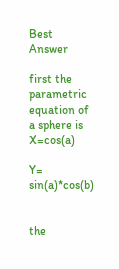Best Answer

first the parametric equation of a sphere is X=cos(a)

Y= sin(a)*cos(b)


the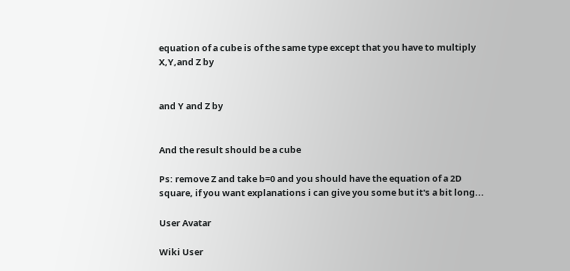equation of a cube is of the same type except that you have to multiply X,Y,and Z by


and Y and Z by


And the result should be a cube

Ps: remove Z and take b=0 and you should have the equation of a 2D square, if you want explanations i can give you some but it's a bit long...

User Avatar

Wiki User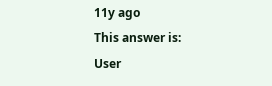11y ago
This answer is:
User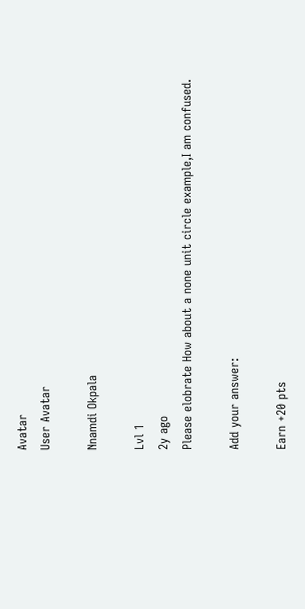Avatar
User Avatar

Nnamdi Okpala

Lvl 1
2y ago
Please elobrate How about a none unit circle example,I am confused.

Add your answer:

Earn +20 pts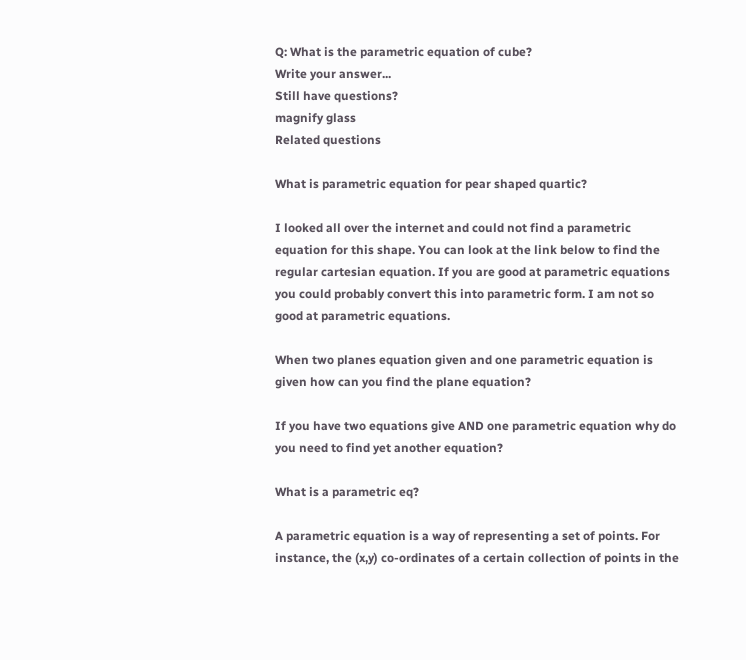Q: What is the parametric equation of cube?
Write your answer...
Still have questions?
magnify glass
Related questions

What is parametric equation for pear shaped quartic?

I looked all over the internet and could not find a parametric equation for this shape. You can look at the link below to find the regular cartesian equation. If you are good at parametric equations you could probably convert this into parametric form. I am not so good at parametric equations.

When two planes equation given and one parametric equation is given how can you find the plane equation?

If you have two equations give AND one parametric equation why do you need to find yet another equation?

What is a parametric eq?

A parametric equation is a way of representing a set of points. For instance, the (x,y) co-ordinates of a certain collection of points in the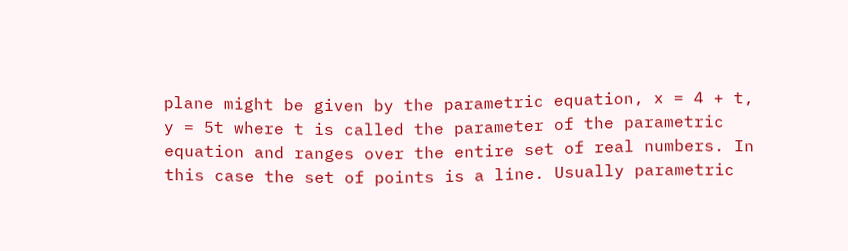plane might be given by the parametric equation, x = 4 + t, y = 5t where t is called the parameter of the parametric equation and ranges over the entire set of real numbers. In this case the set of points is a line. Usually parametric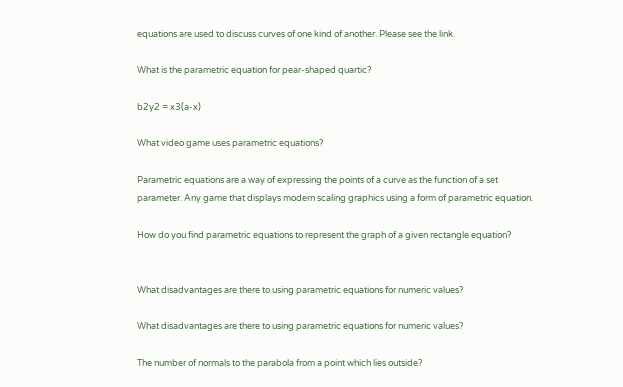equations are used to discuss curves of one kind of another. Please see the link.

What is the parametric equation for pear-shaped quartic?

b2y2 = x3(a-x)

What video game uses parametric equations?

Parametric equations are a way of expressing the points of a curve as the function of a set parameter. Any game that displays modern scaling graphics using a form of parametric equation.

How do you find parametric equations to represent the graph of a given rectangle equation?


What disadvantages are there to using parametric equations for numeric values?

What disadvantages are there to using parametric equations for numeric values?

The number of normals to the parabola from a point which lies outside?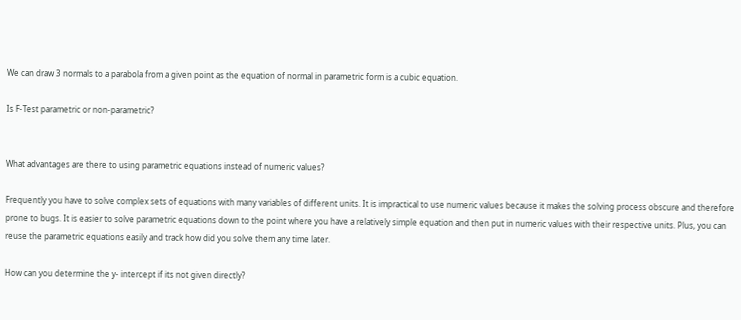We can draw 3 normals to a parabola from a given point as the equation of normal in parametric form is a cubic equation.

Is F-Test parametric or non-parametric?


What advantages are there to using parametric equations instead of numeric values?

Frequently you have to solve complex sets of equations with many variables of different units. It is impractical to use numeric values because it makes the solving process obscure and therefore prone to bugs. It is easier to solve parametric equations down to the point where you have a relatively simple equation and then put in numeric values with their respective units. Plus, you can reuse the parametric equations easily and track how did you solve them any time later.

How can you determine the y- intercept if its not given directly?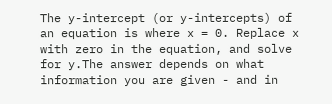The y-intercept (or y-intercepts) of an equation is where x = 0. Replace x with zero in the equation, and solve for y.The answer depends on what information you are given - and in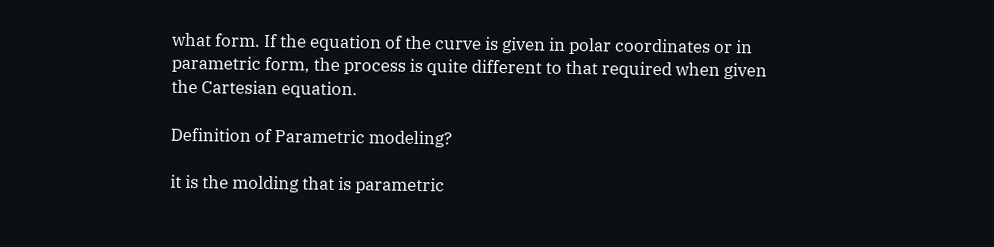what form. If the equation of the curve is given in polar coordinates or in parametric form, the process is quite different to that required when given the Cartesian equation.

Definition of Parametric modeling?

it is the molding that is parametric